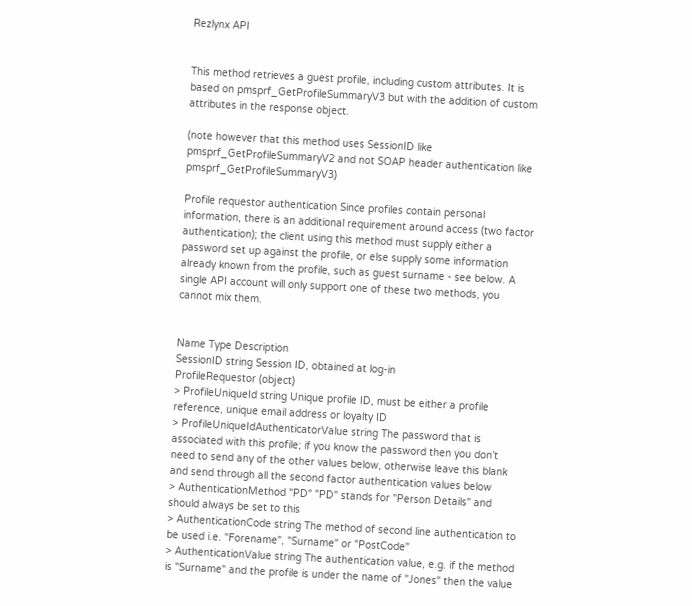Rezlynx API


This method retrieves a guest profile, including custom attributes. It is based on pmsprf_GetProfileSummaryV3 but with the addition of custom attributes in the response object.

(note however that this method uses SessionID like pmsprf_GetProfileSummaryV2 and not SOAP header authentication like pmsprf_GetProfileSummaryV3)

Profile requestor authentication Since profiles contain personal information, there is an additional requirement around access (two factor authentication); the client using this method must supply either a password set up against the profile, or else supply some information already known from the profile, such as guest surname - see below. A single API account will only support one of these two methods, you cannot mix them.


Name Type Description
SessionID string Session ID, obtained at log-in
ProfileRequestor (object)
> ProfileUniqueId string Unique profile ID, must be either a profile reference, unique email address or loyalty ID
> ProfileUniqueIdAuthenticatorValue string The password that is associated with this profile; if you know the password then you don’t need to send any of the other values below, otherwise leave this blank and send through all the second factor authentication values below
> AuthenticationMethod "PD" "PD" stands for "Person Details" and should always be set to this
> AuthenticationCode string The method of second line authentication to be used i.e. "Forename", "Surname" or "PostCode"
> AuthenticationValue string The authentication value, e.g. if the method is "Surname" and the profile is under the name of "Jones" then the value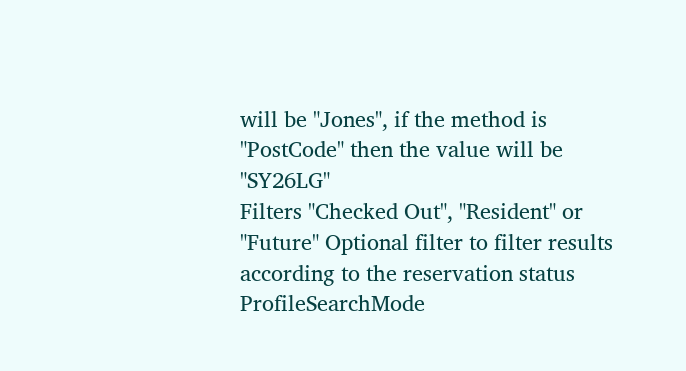will be "Jones", if the method is "PostCode" then the value will be "SY26LG"
Filters "Checked Out", "Resident" or "Future" Optional filter to filter results according to the reservation status
ProfileSearchMode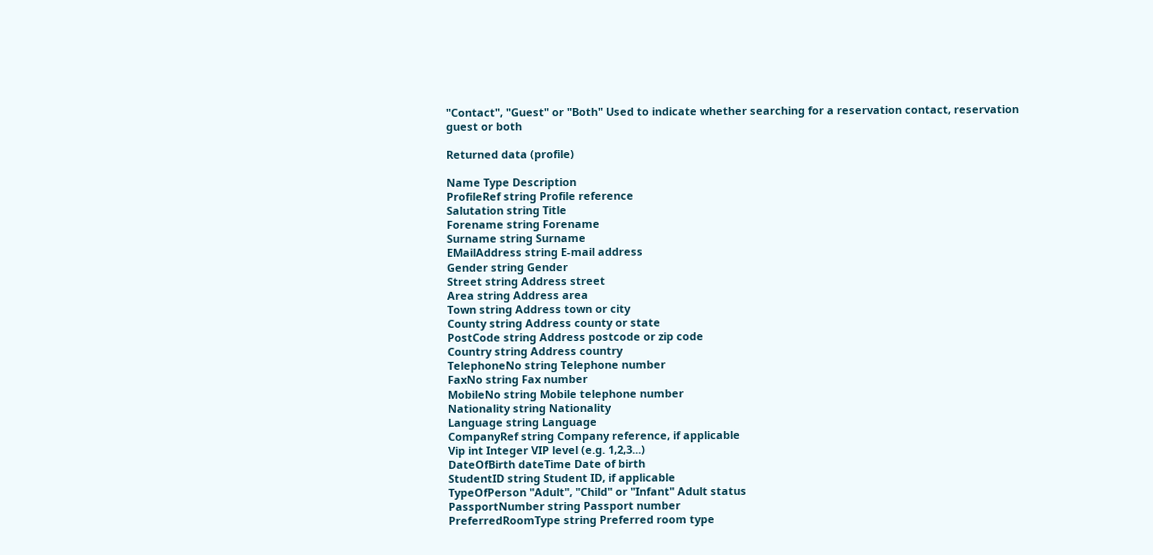"Contact", "Guest" or "Both" Used to indicate whether searching for a reservation contact, reservation guest or both

Returned data (profile)

Name Type Description
ProfileRef string Profile reference
Salutation string Title
Forename string Forename
Surname string Surname
EMailAddress string E-mail address
Gender string Gender
Street string Address street
Area string Address area
Town string Address town or city
County string Address county or state
PostCode string Address postcode or zip code
Country string Address country
TelephoneNo string Telephone number
FaxNo string Fax number
MobileNo string Mobile telephone number
Nationality string Nationality
Language string Language
CompanyRef string Company reference, if applicable
Vip int Integer VIP level (e.g. 1,2,3...)
DateOfBirth dateTime Date of birth
StudentID string Student ID, if applicable
TypeOfPerson "Adult", "Child" or "Infant" Adult status
PassportNumber string Passport number
PreferredRoomType string Preferred room type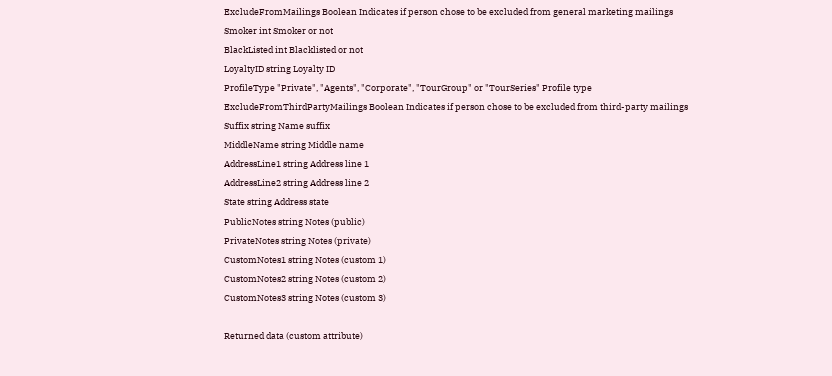ExcludeFromMailings Boolean Indicates if person chose to be excluded from general marketing mailings
Smoker int Smoker or not
BlackListed int Blacklisted or not
LoyaltyID string Loyalty ID
ProfileType "Private", "Agents", "Corporate", "TourGroup" or "TourSeries" Profile type
ExcludeFromThirdPartyMailings Boolean Indicates if person chose to be excluded from third-party mailings
Suffix string Name suffix
MiddleName string Middle name
AddressLine1 string Address line 1
AddressLine2 string Address line 2
State string Address state
PublicNotes string Notes (public)
PrivateNotes string Notes (private)
CustomNotes1 string Notes (custom 1)
CustomNotes2 string Notes (custom 2)
CustomNotes3 string Notes (custom 3)

Returned data (custom attribute)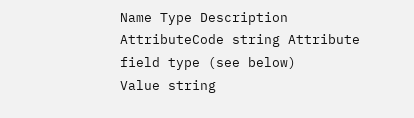Name Type Description
AttributeCode string Attribute field type (see below)
Value string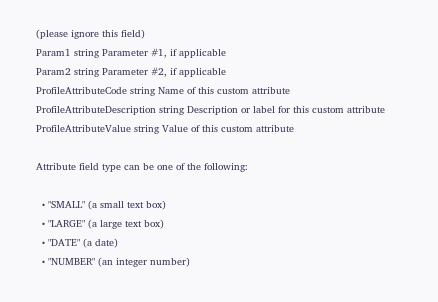(please ignore this field)
Param1 string Parameter #1, if applicable
Param2 string Parameter #2, if applicable
ProfileAttributeCode string Name of this custom attribute
ProfileAttributeDescription string Description or label for this custom attribute
ProfileAttributeValue string Value of this custom attribute

Attribute field type can be one of the following:

  • "SMALL" (a small text box)
  • "LARGE" (a large text box)
  • "DATE" (a date)
  • "NUMBER" (an integer number)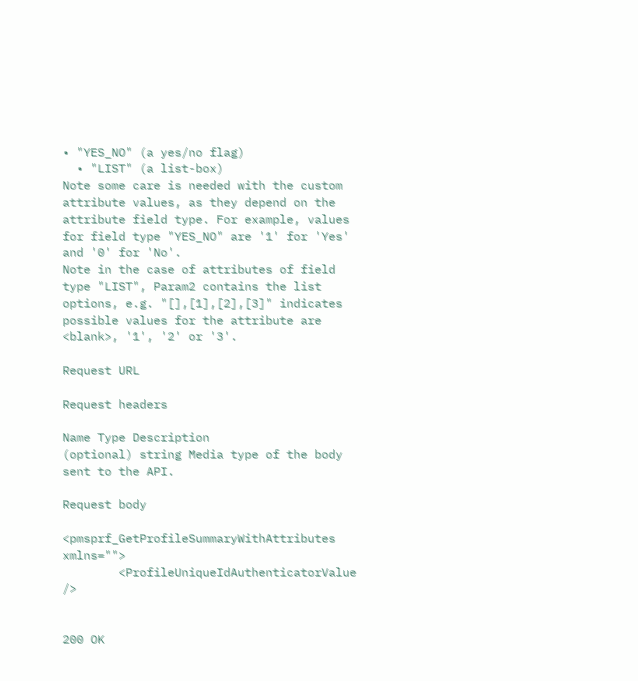• "YES_NO" (a yes/no flag)
  • "LIST" (a list-box)
Note some care is needed with the custom attribute values, as they depend on the attribute field type. For example, values for field type "YES_NO" are '1' for 'Yes' and '0' for 'No'.
Note in the case of attributes of field type "LIST", Param2 contains the list options, e.g. "[],[1],[2],[3]" indicates possible values for the attribute are <blank>, '1', '2' or '3'.

Request URL

Request headers

Name Type Description
(optional) string Media type of the body sent to the API.

Request body

<pmsprf_GetProfileSummaryWithAttributes xmlns="">
        <ProfileUniqueIdAuthenticatorValue />


200 OK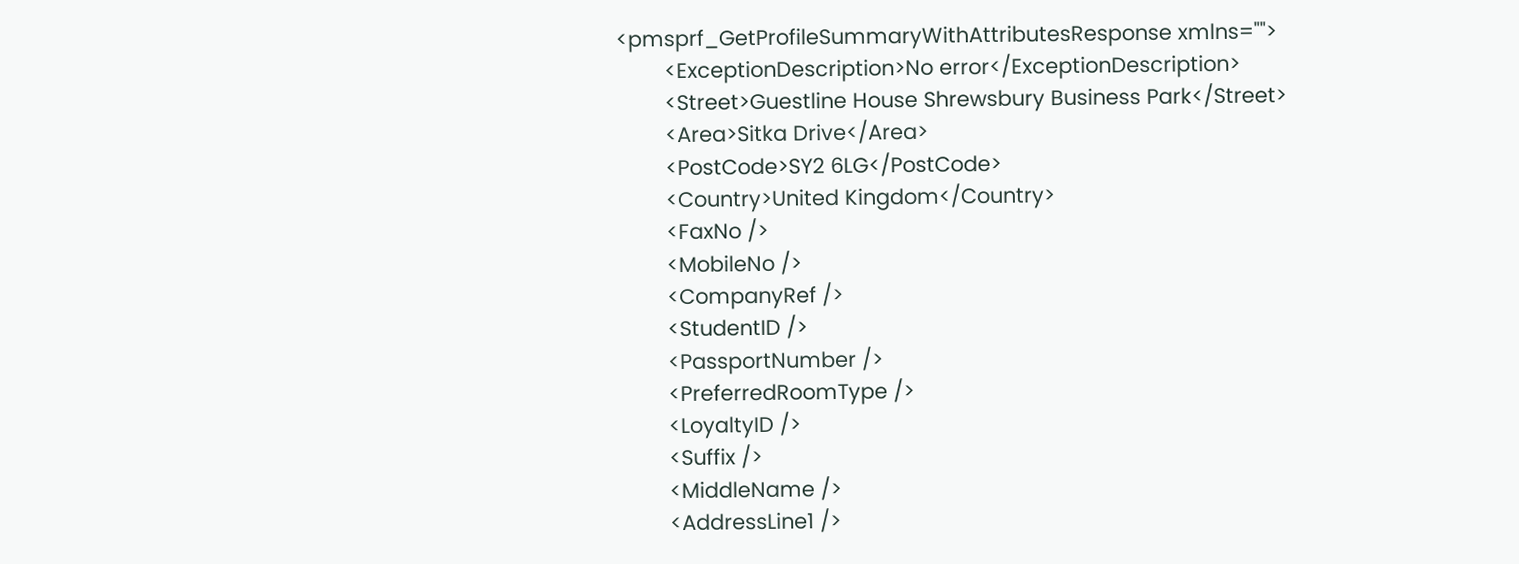<pmsprf_GetProfileSummaryWithAttributesResponse xmlns="">
        <ExceptionDescription>No error</ExceptionDescription>
        <Street>Guestline House Shrewsbury Business Park</Street>
        <Area>Sitka Drive</Area>
        <PostCode>SY2 6LG</PostCode>
        <Country>United Kingdom</Country>
        <FaxNo />
        <MobileNo />
        <CompanyRef />
        <StudentID />
        <PassportNumber />
        <PreferredRoomType />
        <LoyaltyID />
        <Suffix />
        <MiddleName />
        <AddressLine1 />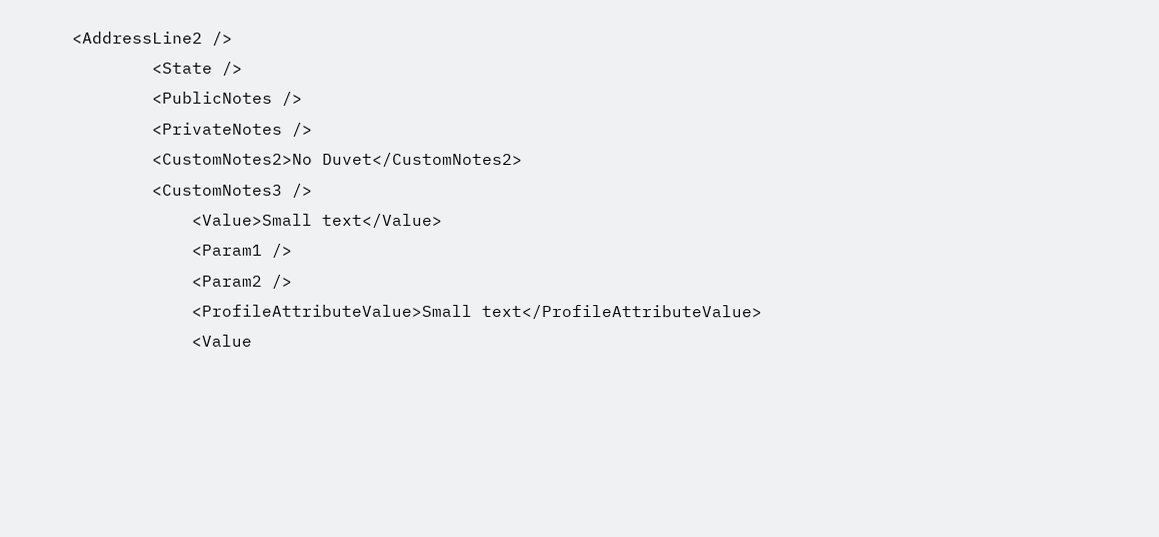<AddressLine2 />
        <State />
        <PublicNotes />
        <PrivateNotes />
        <CustomNotes2>No Duvet</CustomNotes2>
        <CustomNotes3 />
            <Value>Small text</Value>
            <Param1 />
            <Param2 />
            <ProfileAttributeValue>Small text</ProfileAttributeValue>
            <Value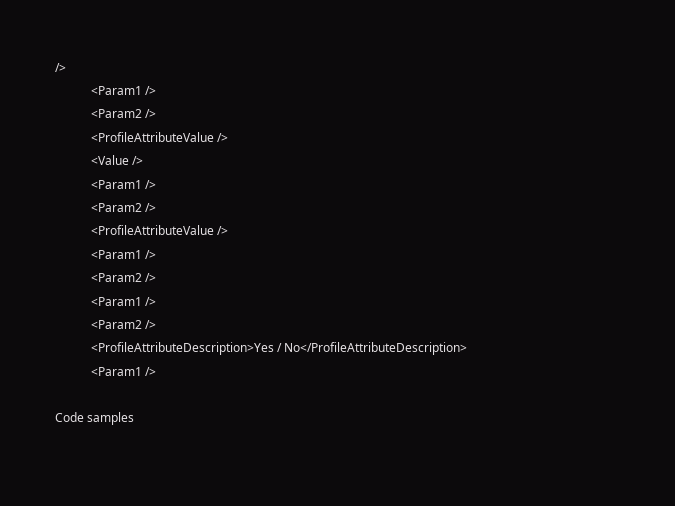/>
            <Param1 />
            <Param2 />
            <ProfileAttributeValue />
            <Value />
            <Param1 />
            <Param2 />
            <ProfileAttributeValue />
            <Param1 />
            <Param2 />
            <Param1 />
            <Param2 />
            <ProfileAttributeDescription>Yes / No</ProfileAttributeDescription>
            <Param1 />

Code samples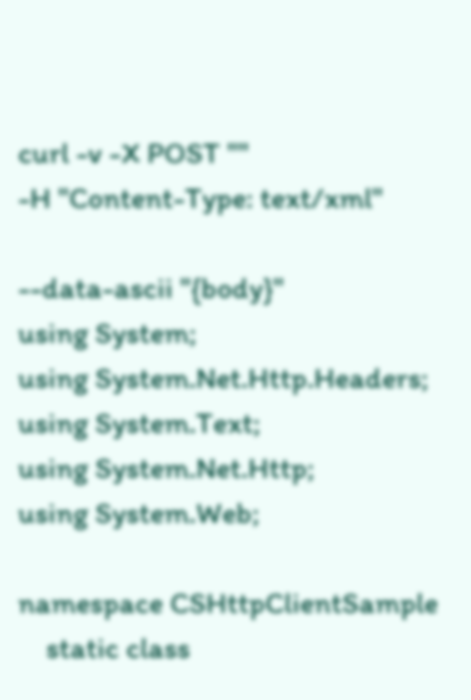curl -v -X POST ""
-H "Content-Type: text/xml"

--data-ascii "{body}"
using System;
using System.Net.Http.Headers;
using System.Text;
using System.Net.Http;
using System.Web;

namespace CSHttpClientSample
    static class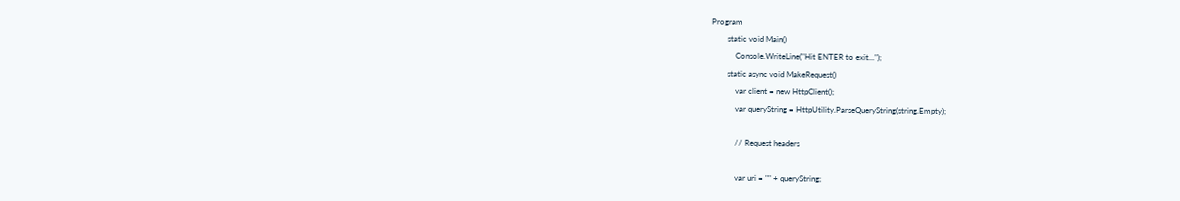Program
        static void Main()
            Console.WriteLine("Hit ENTER to exit...");
        static async void MakeRequest()
            var client = new HttpClient();
            var queryString = HttpUtility.ParseQueryString(string.Empty);

            // Request headers

            var uri = "" + queryString;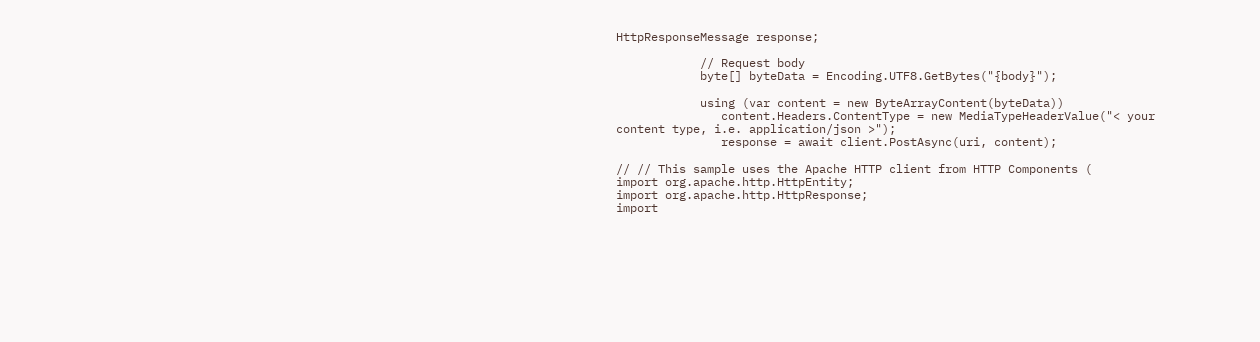HttpResponseMessage response;

            // Request body
            byte[] byteData = Encoding.UTF8.GetBytes("{body}");

            using (var content = new ByteArrayContent(byteData))
               content.Headers.ContentType = new MediaTypeHeaderValue("< your content type, i.e. application/json >");
               response = await client.PostAsync(uri, content);

// // This sample uses the Apache HTTP client from HTTP Components (
import org.apache.http.HttpEntity;
import org.apache.http.HttpResponse;
import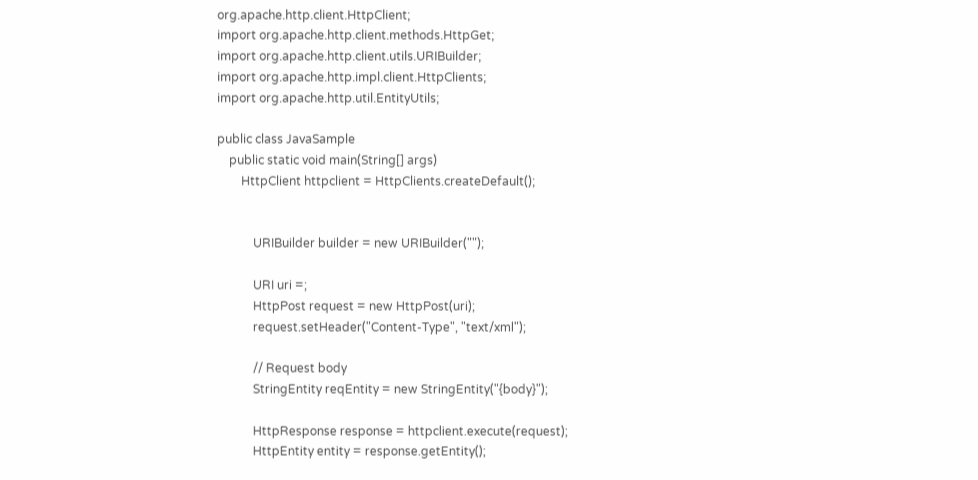org.apache.http.client.HttpClient;
import org.apache.http.client.methods.HttpGet;
import org.apache.http.client.utils.URIBuilder;
import org.apache.http.impl.client.HttpClients;
import org.apache.http.util.EntityUtils;

public class JavaSample
    public static void main(String[] args)
        HttpClient httpclient = HttpClients.createDefault();


            URIBuilder builder = new URIBuilder("");

            URI uri =;
            HttpPost request = new HttpPost(uri);
            request.setHeader("Content-Type", "text/xml");

            // Request body
            StringEntity reqEntity = new StringEntity("{body}");

            HttpResponse response = httpclient.execute(request);
            HttpEntity entity = response.getEntity();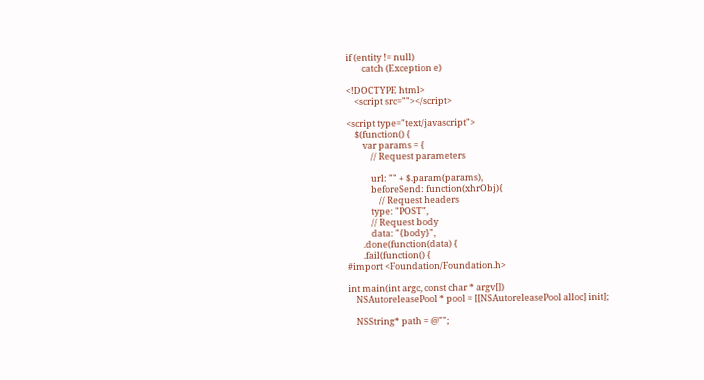if (entity != null)
        catch (Exception e)

<!DOCTYPE html>
    <script src=""></script>

<script type="text/javascript">
    $(function() {
        var params = {
            // Request parameters

            url: "" + $.param(params),
            beforeSend: function(xhrObj){
                // Request headers
            type: "POST",
            // Request body
            data: "{body}",
        .done(function(data) {
        .fail(function() {
#import <Foundation/Foundation.h>

int main(int argc, const char * argv[])
    NSAutoreleasePool * pool = [[NSAutoreleasePool alloc] init];

    NSString* path = @"";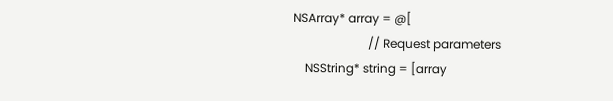NSArray* array = @[
                         // Request parameters
    NSString* string = [array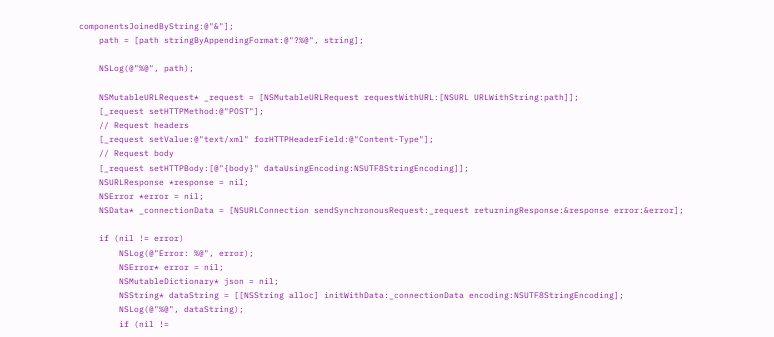componentsJoinedByString:@"&"];
    path = [path stringByAppendingFormat:@"?%@", string];

    NSLog(@"%@", path);

    NSMutableURLRequest* _request = [NSMutableURLRequest requestWithURL:[NSURL URLWithString:path]];
    [_request setHTTPMethod:@"POST"];
    // Request headers
    [_request setValue:@"text/xml" forHTTPHeaderField:@"Content-Type"];
    // Request body
    [_request setHTTPBody:[@"{body}" dataUsingEncoding:NSUTF8StringEncoding]];
    NSURLResponse *response = nil;
    NSError *error = nil;
    NSData* _connectionData = [NSURLConnection sendSynchronousRequest:_request returningResponse:&response error:&error];

    if (nil != error)
        NSLog(@"Error: %@", error);
        NSError* error = nil;
        NSMutableDictionary* json = nil;
        NSString* dataString = [[NSString alloc] initWithData:_connectionData encoding:NSUTF8StringEncoding];
        NSLog(@"%@", dataString);
        if (nil !=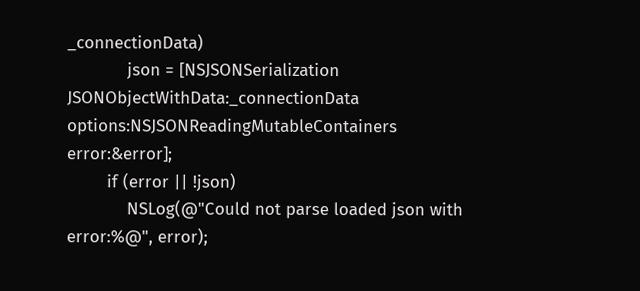_connectionData)
            json = [NSJSONSerialization JSONObjectWithData:_connectionData options:NSJSONReadingMutableContainers error:&error];
        if (error || !json)
            NSLog(@"Could not parse loaded json with error:%@", error);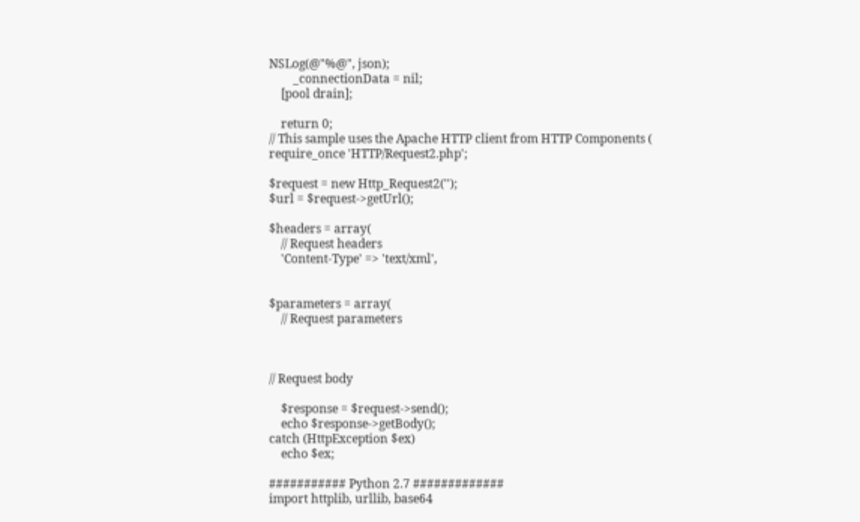NSLog(@"%@", json);
        _connectionData = nil;
    [pool drain];

    return 0;
// This sample uses the Apache HTTP client from HTTP Components (
require_once 'HTTP/Request2.php';

$request = new Http_Request2('');
$url = $request->getUrl();

$headers = array(
    // Request headers
    'Content-Type' => 'text/xml',


$parameters = array(
    // Request parameters



// Request body

    $response = $request->send();
    echo $response->getBody();
catch (HttpException $ex)
    echo $ex;

########### Python 2.7 #############
import httplib, urllib, base64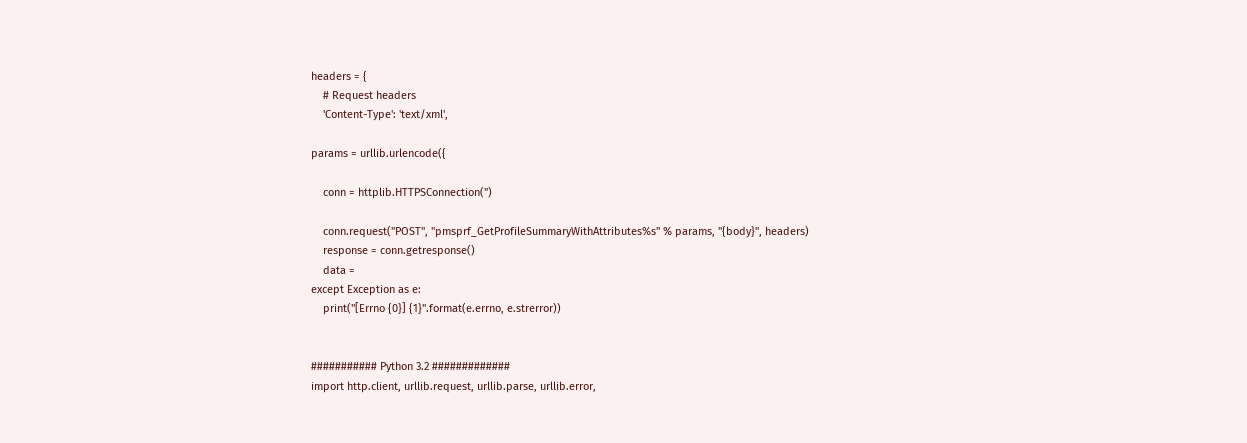headers = {
    # Request headers
    'Content-Type': 'text/xml',

params = urllib.urlencode({

    conn = httplib.HTTPSConnection('')

    conn.request("POST", "pmsprf_GetProfileSummaryWithAttributes%s" % params, "{body}", headers)
    response = conn.getresponse()
    data =
except Exception as e:
    print("[Errno {0}] {1}".format(e.errno, e.strerror))


########### Python 3.2 #############
import http.client, urllib.request, urllib.parse, urllib.error,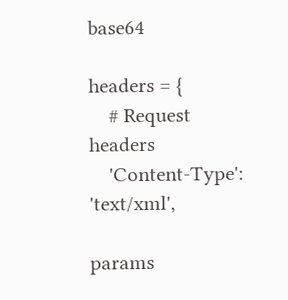base64

headers = {
    # Request headers
    'Content-Type': 'text/xml',

params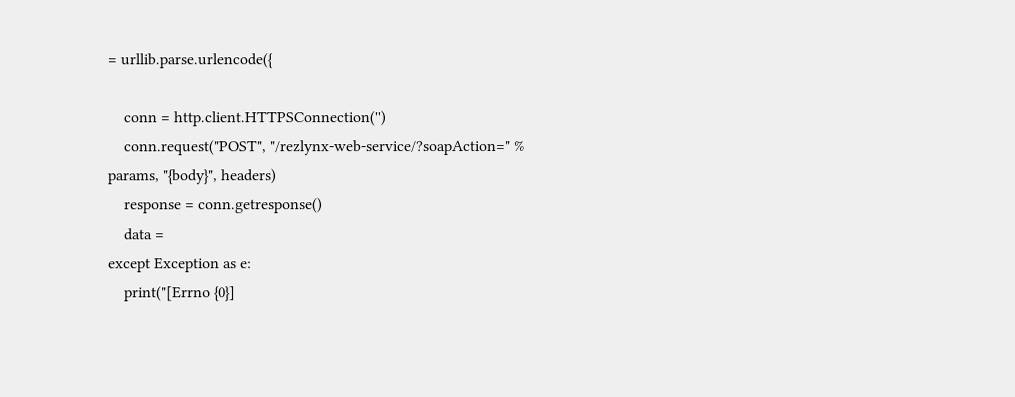= urllib.parse.urlencode({

    conn = http.client.HTTPSConnection('')
    conn.request("POST", "/rezlynx-web-service/?soapAction=" % params, "{body}", headers)
    response = conn.getresponse()
    data =
except Exception as e:
    print("[Errno {0}]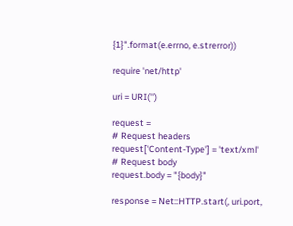{1}".format(e.errno, e.strerror))

require 'net/http'

uri = URI('')

request =
# Request headers
request['Content-Type'] = 'text/xml'
# Request body
request.body = "{body}"

response = Net::HTTP.start(, uri.port,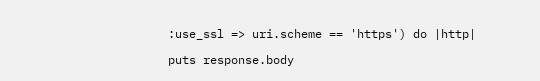:use_ssl => uri.scheme == 'https') do |http|

puts response.body